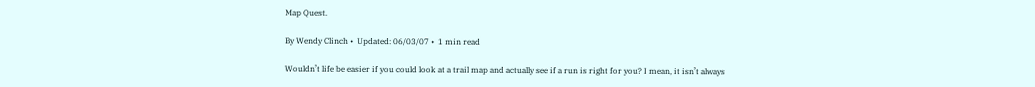Map Quest.

By Wendy Clinch •  Updated: 06/03/07 •  1 min read

Wouldn’t life be easier if you could look at a trail map and actually see if a run is right for you? I mean, it isn’t always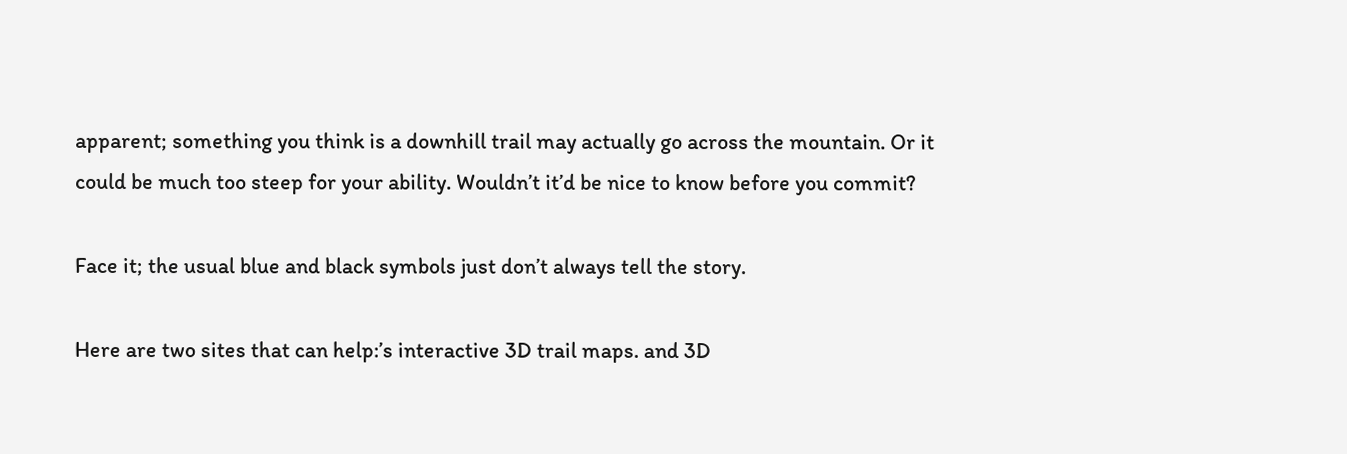apparent; something you think is a downhill trail may actually go across the mountain. Or it could be much too steep for your ability. Wouldn’t it’d be nice to know before you commit?

Face it; the usual blue and black symbols just don’t always tell the story.

Here are two sites that can help:’s interactive 3D trail maps. and 3D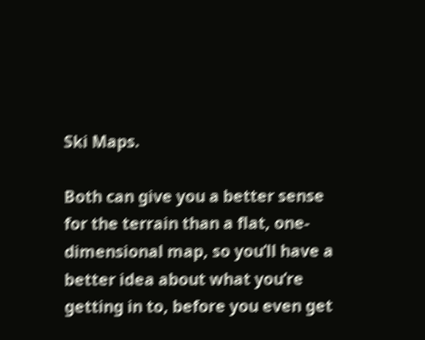Ski Maps.

Both can give you a better sense for the terrain than a flat, one-dimensional map, so you’ll have a better idea about what you’re getting in to, before you even get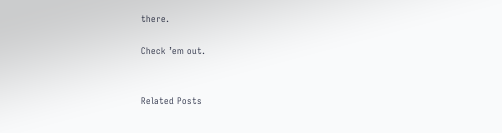there.

Check ’em out.


Related Posts